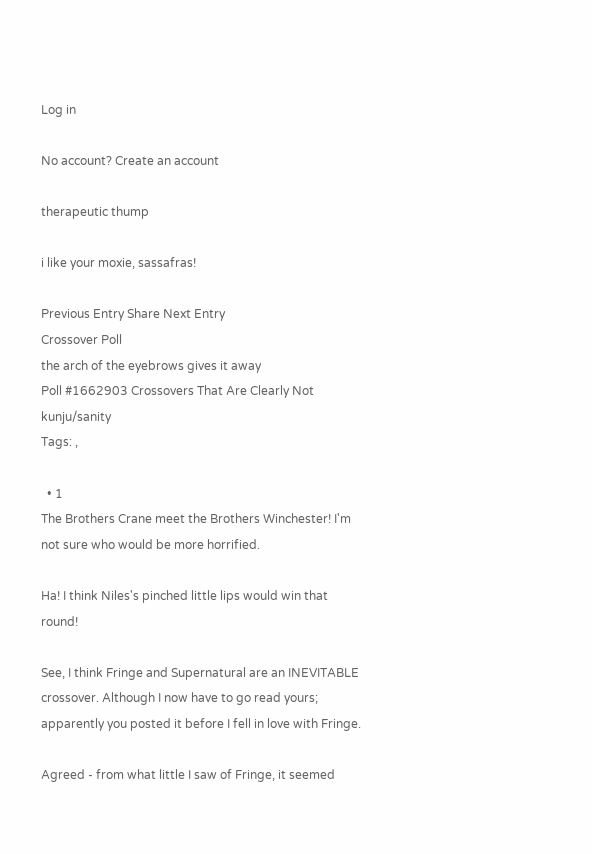Log in

No account? Create an account

therapeutic thump

i like your moxie, sassafras!

Previous Entry Share Next Entry
Crossover Poll
the arch of the eyebrows gives it away
Poll #1662903 Crossovers That Are Clearly Not kunju/sanity
Tags: ,

  • 1
The Brothers Crane meet the Brothers Winchester! I'm not sure who would be more horrified.

Ha! I think Niles's pinched little lips would win that round!

See, I think Fringe and Supernatural are an INEVITABLE crossover. Although I now have to go read yours; apparently you posted it before I fell in love with Fringe.

Agreed - from what little I saw of Fringe, it seemed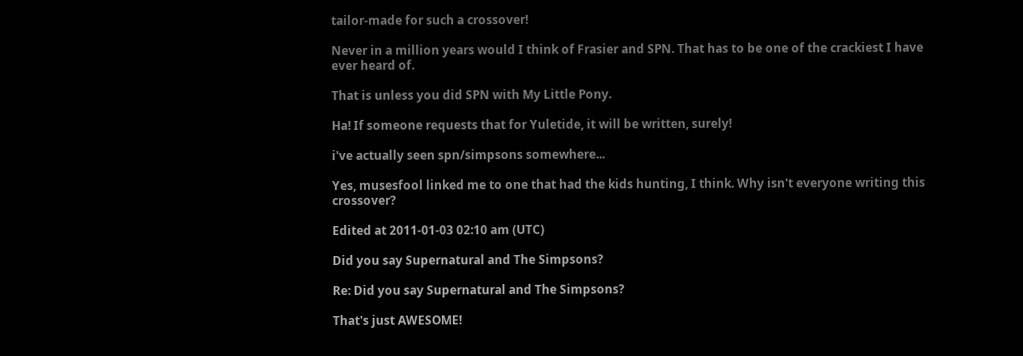tailor-made for such a crossover!

Never in a million years would I think of Frasier and SPN. That has to be one of the crackiest I have ever heard of.

That is unless you did SPN with My Little Pony.

Ha! If someone requests that for Yuletide, it will be written, surely!

i've actually seen spn/simpsons somewhere...

Yes, musesfool linked me to one that had the kids hunting, I think. Why isn't everyone writing this crossover?

Edited at 2011-01-03 02:10 am (UTC)

Did you say Supernatural and The Simpsons?

Re: Did you say Supernatural and The Simpsons?

That's just AWESOME!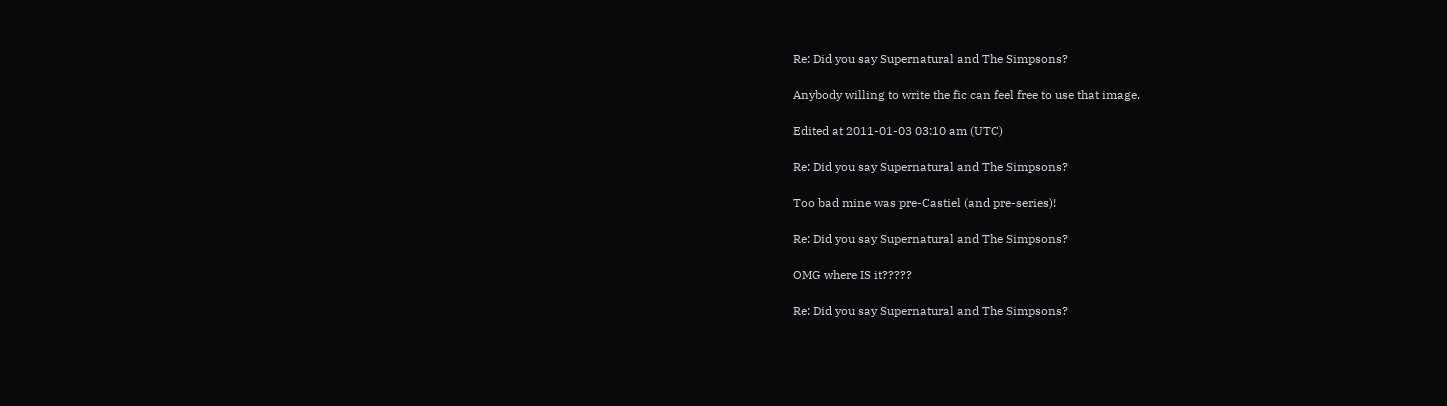Re: Did you say Supernatural and The Simpsons?

Anybody willing to write the fic can feel free to use that image.

Edited at 2011-01-03 03:10 am (UTC)

Re: Did you say Supernatural and The Simpsons?

Too bad mine was pre-Castiel (and pre-series)!

Re: Did you say Supernatural and The Simpsons?

OMG where IS it?????

Re: Did you say Supernatural and The Simpsons?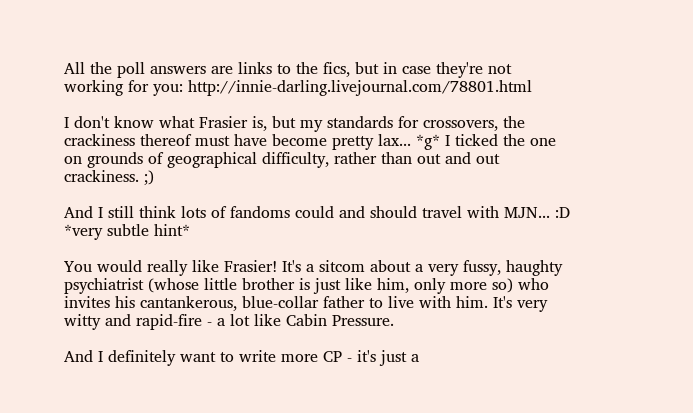All the poll answers are links to the fics, but in case they're not working for you: http://innie-darling.livejournal.com/78801.html

I don't know what Frasier is, but my standards for crossovers, the crackiness thereof must have become pretty lax... *g* I ticked the one on grounds of geographical difficulty, rather than out and out crackiness. ;)

And I still think lots of fandoms could and should travel with MJN... :D *very subtle hint*

You would really like Frasier! It's a sitcom about a very fussy, haughty psychiatrist (whose little brother is just like him, only more so) who invites his cantankerous, blue-collar father to live with him. It's very witty and rapid-fire - a lot like Cabin Pressure.

And I definitely want to write more CP - it's just a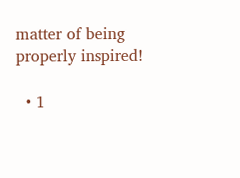matter of being properly inspired!

  • 1